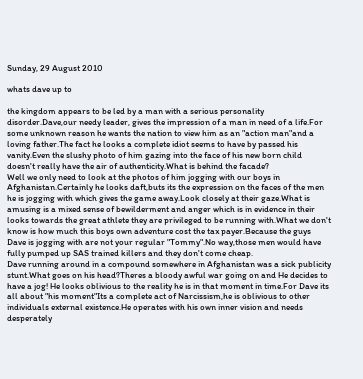Sunday, 29 August 2010

whats dave up to

the kingdom appears to be led by a man with a serious personality disorder.Dave,our needy leader, gives the impression of a man in need of a life.For some unknown reason he wants the nation to view him as an "action man"and a loving father.The fact he looks a complete idiot seems to have by passed his vanity.Even the slushy photo of him gazing into the face of his new born child doesn't really have the air of authenticity.What is behind the facade?
Well we only need to look at the photos of him jogging with our boys in Afghanistan.Certainly he looks daft,buts its the expression on the faces of the men he is jogging with which gives the game away.Look closely at their gaze.What is amusing is a mixed sense of bewilderment and anger which is in evidence in their looks towards the great athlete they are privileged to be running with.What we don't know is how much this boys own adventure cost the tax payer.Because the guys Dave is jogging with are not your regular "Tommy".No way,those men would have fully pumped up SAS trained killers and they don't come cheap.
Dave running around in a compound somewhere in Afghanistan was a sick publicity stunt.What goes on his head?Theres a bloody awful war going on and He decides to have a jog! He looks oblivious to the reality he is in that moment in time.For Dave its all about "his moment"Its a complete act of Narcissism,he is oblivious to other individuals external existence.He operates with his own inner vision and needs desperately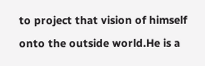to project that vision of himself onto the outside world.He is a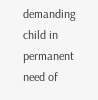demanding child in permanent need of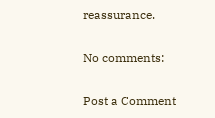reassurance.

No comments:

Post a Comment